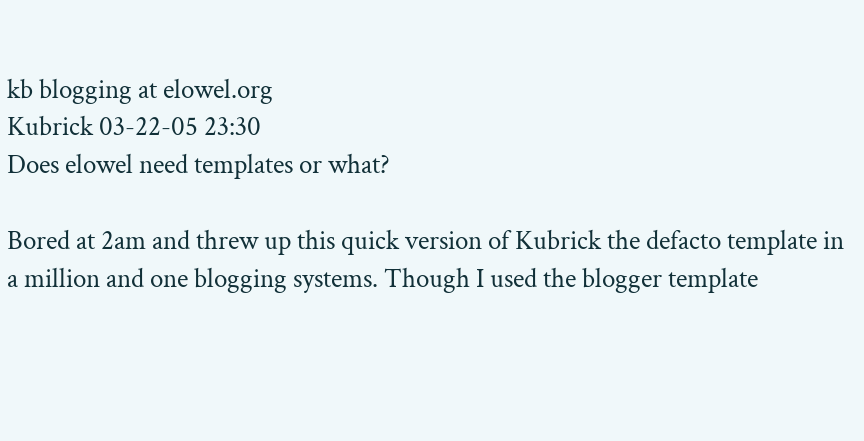kb blogging at elowel.org
Kubrick 03-22-05 23:30
Does elowel need templates or what?

Bored at 2am and threw up this quick version of Kubrick the defacto template in a million and one blogging systems. Though I used the blogger template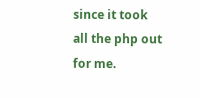since it took all the php out for me.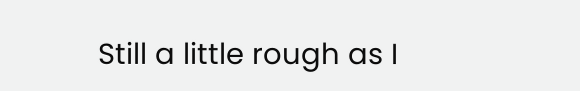Still a little rough as I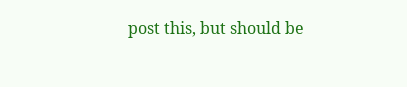post this, but should be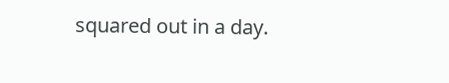squared out in a day.